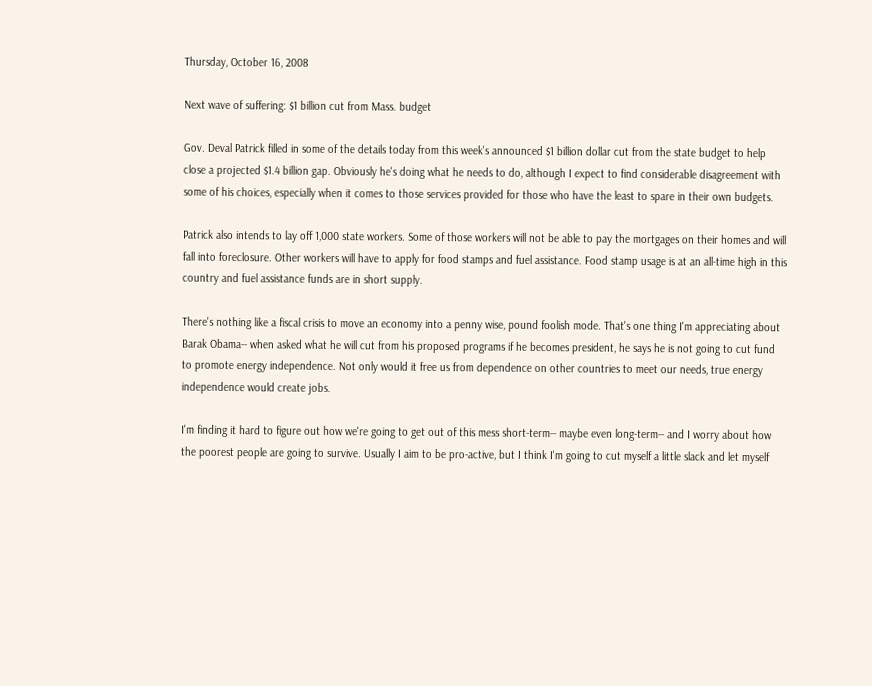Thursday, October 16, 2008

Next wave of suffering: $1 billion cut from Mass. budget

Gov. Deval Patrick filled in some of the details today from this week's announced $1 billion dollar cut from the state budget to help close a projected $1.4 billion gap. Obviously he's doing what he needs to do, although I expect to find considerable disagreement with some of his choices, especially when it comes to those services provided for those who have the least to spare in their own budgets.

Patrick also intends to lay off 1,000 state workers. Some of those workers will not be able to pay the mortgages on their homes and will fall into foreclosure. Other workers will have to apply for food stamps and fuel assistance. Food stamp usage is at an all-time high in this country and fuel assistance funds are in short supply.

There's nothing like a fiscal crisis to move an economy into a penny wise, pound foolish mode. That's one thing I'm appreciating about Barak Obama-- when asked what he will cut from his proposed programs if he becomes president, he says he is not going to cut fund to promote energy independence. Not only would it free us from dependence on other countries to meet our needs, true energy independence would create jobs.

I'm finding it hard to figure out how we're going to get out of this mess short-term-- maybe even long-term-- and I worry about how the poorest people are going to survive. Usually I aim to be pro-active, but I think I'm going to cut myself a little slack and let myself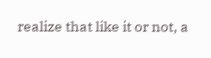realize that like it or not, a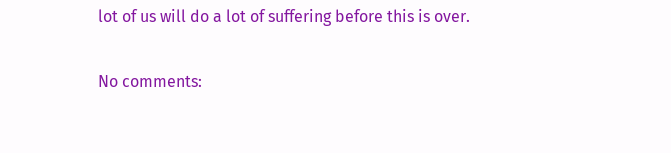lot of us will do a lot of suffering before this is over.

No comments: